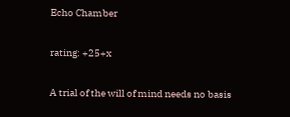Echo Chamber

rating: +25+x

A trial of the will of mind needs no basis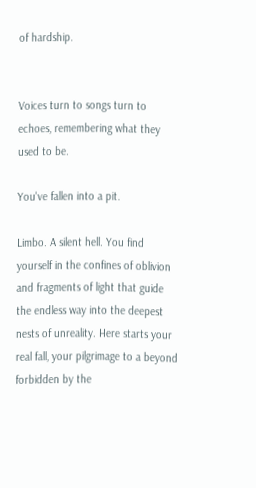of hardship.


Voices turn to songs turn to echoes, remembering what they used to be.

You've fallen into a pit.

Limbo. A silent hell. You find yourself in the confines of oblivion and fragments of light that guide the endless way into the deepest nests of unreality. Here starts your real fall, your pilgrimage to a beyond forbidden by the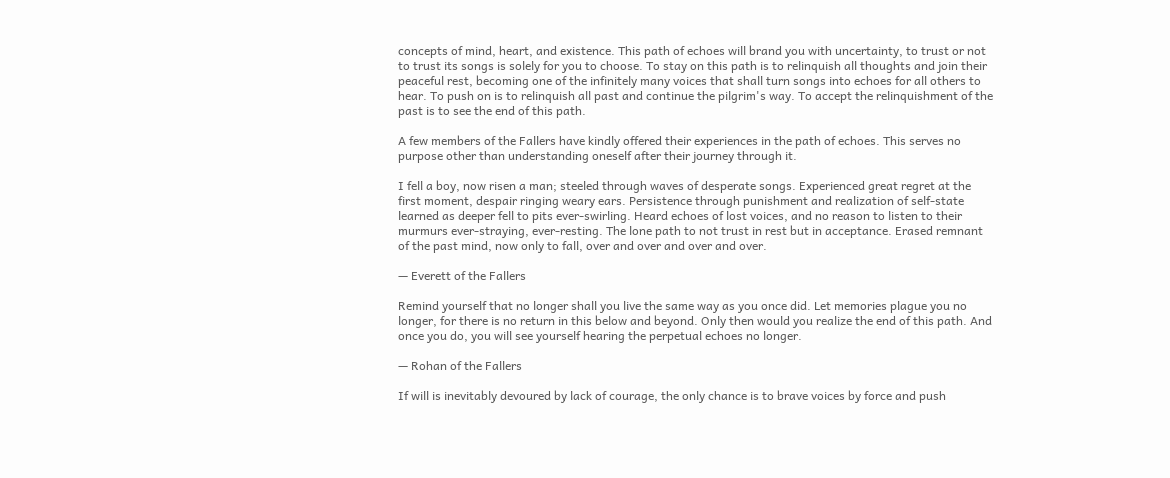concepts of mind, heart, and existence. This path of echoes will brand you with uncertainty, to trust or not to trust its songs is solely for you to choose. To stay on this path is to relinquish all thoughts and join their peaceful rest, becoming one of the infinitely many voices that shall turn songs into echoes for all others to hear. To push on is to relinquish all past and continue the pilgrim's way. To accept the relinquishment of the past is to see the end of this path.

A few members of the Fallers have kindly offered their experiences in the path of echoes. This serves no purpose other than understanding oneself after their journey through it.

I fell a boy, now risen a man; steeled through waves of desperate songs. Experienced great regret at the first moment, despair ringing weary ears. Persistence through punishment and realization of self-state learned as deeper fell to pits ever-swirling. Heard echoes of lost voices, and no reason to listen to their murmurs ever-straying, ever-resting. The lone path to not trust in rest but in acceptance. Erased remnant of the past mind, now only to fall, over and over and over and over.

— Everett of the Fallers

Remind yourself that no longer shall you live the same way as you once did. Let memories plague you no longer, for there is no return in this below and beyond. Only then would you realize the end of this path. And once you do, you will see yourself hearing the perpetual echoes no longer.

— Rohan of the Fallers

If will is inevitably devoured by lack of courage, the only chance is to brave voices by force and push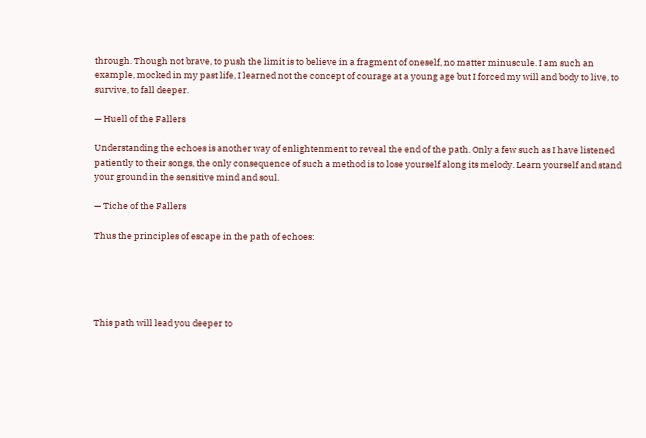through. Though not brave, to push the limit is to believe in a fragment of oneself, no matter minuscule. I am such an example, mocked in my past life, I learned not the concept of courage at a young age but I forced my will and body to live, to survive, to fall deeper.

— Huell of the Fallers

Understanding the echoes is another way of enlightenment to reveal the end of the path. Only a few such as I have listened patiently to their songs, the only consequence of such a method is to lose yourself along its melody. Learn yourself and stand your ground in the sensitive mind and soul.

— Tiche of the Fallers

Thus the principles of escape in the path of echoes:





This path will lead you deeper to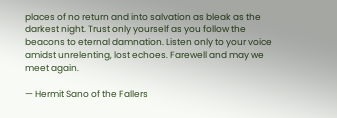places of no return and into salvation as bleak as the darkest night. Trust only yourself as you follow the beacons to eternal damnation. Listen only to your voice amidst unrelenting, lost echoes. Farewell and may we meet again.

— Hermit Sano of the Fallers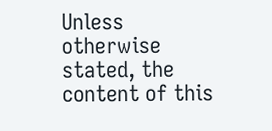Unless otherwise stated, the content of this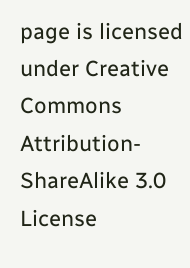page is licensed under Creative Commons Attribution-ShareAlike 3.0 License